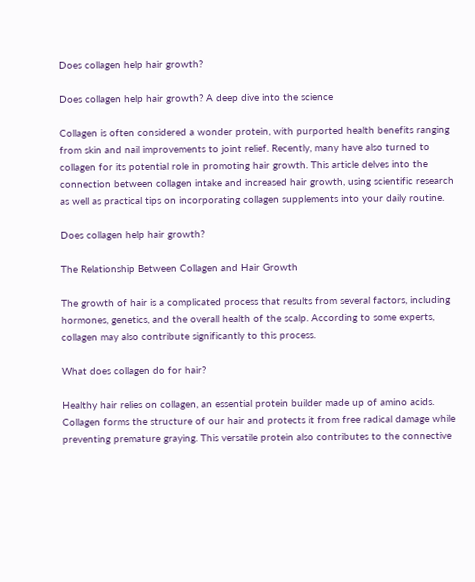Does collagen help hair growth?

Does collagen help hair growth? A deep dive into the science

Collagen is often considered a wonder protein, with purported health benefits ranging from skin and nail improvements to joint relief. Recently, many have also turned to collagen for its potential role in promoting hair growth. This article delves into the connection between collagen intake and increased hair growth, using scientific research as well as practical tips on incorporating collagen supplements into your daily routine.

Does collagen help hair growth?

The Relationship Between Collagen and Hair Growth

The growth of hair is a complicated process that results from several factors, including hormones, genetics, and the overall health of the scalp. According to some experts, collagen may also contribute significantly to this process.

What does collagen do for hair?

Healthy hair relies on collagen, an essential protein builder made up of amino acids. Collagen forms the structure of our hair and protects it from free radical damage while preventing premature graying. This versatile protein also contributes to the connective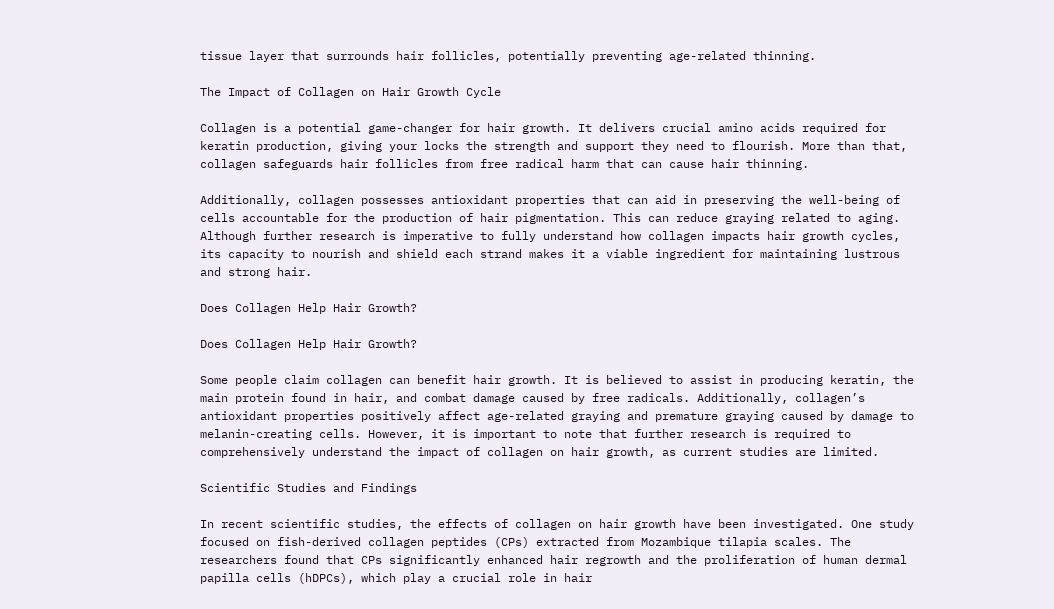tissue layer that surrounds hair follicles, potentially preventing age-related thinning.

The Impact of Collagen on Hair Growth Cycle

Collagen is a potential game-changer for hair growth. It delivers crucial amino acids required for keratin production, giving your locks the strength and support they need to flourish. More than that, collagen safeguards hair follicles from free radical harm that can cause hair thinning.

Additionally, collagen possesses antioxidant properties that can aid in preserving the well-being of cells accountable for the production of hair pigmentation. This can reduce graying related to aging. Although further research is imperative to fully understand how collagen impacts hair growth cycles, its capacity to nourish and shield each strand makes it a viable ingredient for maintaining lustrous and strong hair.

Does Collagen Help Hair Growth?

Does Collagen Help Hair Growth?

Some people claim collagen can benefit hair growth. It is believed to assist in producing keratin, the main protein found in hair, and combat damage caused by free radicals. Additionally, collagen’s antioxidant properties positively affect age-related graying and premature graying caused by damage to melanin-creating cells. However, it is important to note that further research is required to comprehensively understand the impact of collagen on hair growth, as current studies are limited.

Scientific Studies and Findings

In recent scientific studies, the effects of collagen on hair growth have been investigated. One study focused on fish-derived collagen peptides (CPs) extracted from Mozambique tilapia scales. The researchers found that CPs significantly enhanced hair regrowth and the proliferation of human dermal papilla cells (hDPCs), which play a crucial role in hair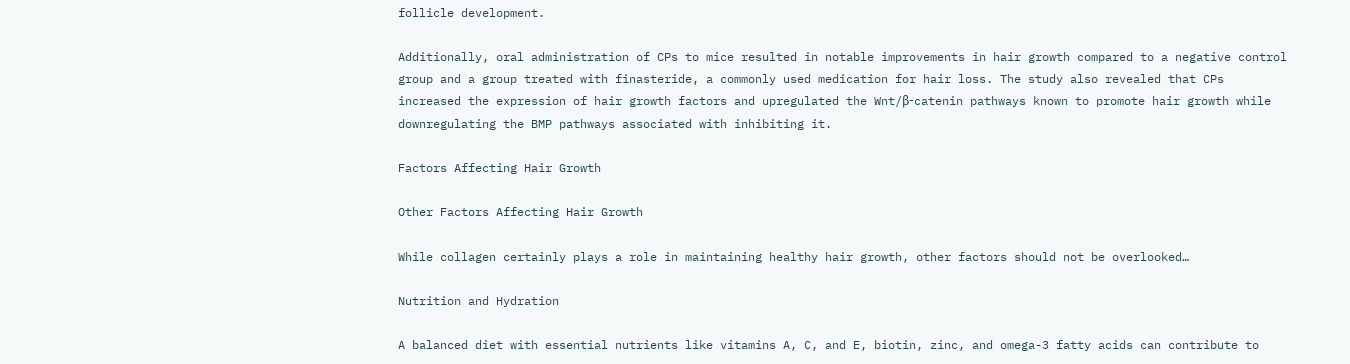follicle development.

Additionally, oral administration of CPs to mice resulted in notable improvements in hair growth compared to a negative control group and a group treated with finasteride, a commonly used medication for hair loss. The study also revealed that CPs increased the expression of hair growth factors and upregulated the Wnt/β-catenin pathways known to promote hair growth while downregulating the BMP pathways associated with inhibiting it.

Factors Affecting Hair Growth

Other Factors Affecting Hair Growth

While collagen certainly plays a role in maintaining healthy hair growth, other factors should not be overlooked…

Nutrition and Hydration

A balanced diet with essential nutrients like vitamins A, C, and E, biotin, zinc, and omega-3 fatty acids can contribute to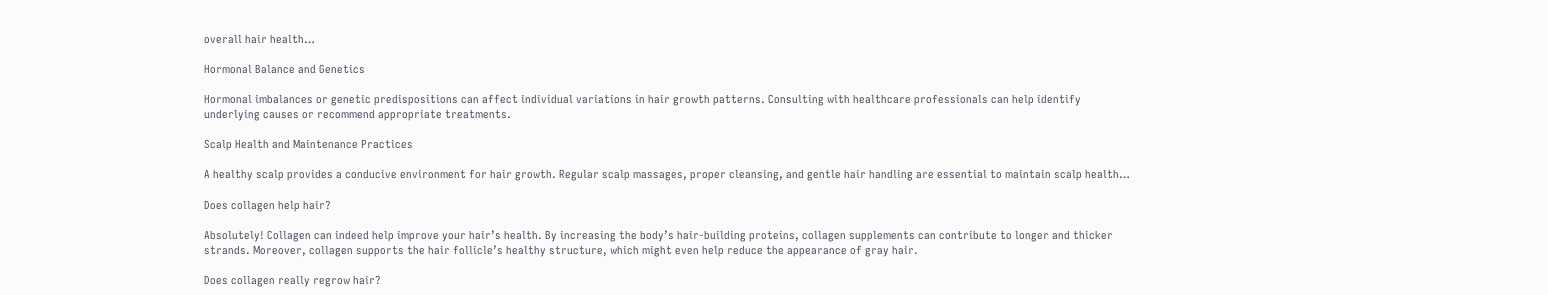overall hair health…

Hormonal Balance and Genetics

Hormonal imbalances or genetic predispositions can affect individual variations in hair growth patterns. Consulting with healthcare professionals can help identify underlying causes or recommend appropriate treatments.

Scalp Health and Maintenance Practices

A healthy scalp provides a conducive environment for hair growth. Regular scalp massages, proper cleansing, and gentle hair handling are essential to maintain scalp health…

Does collagen help hair?

Absolutely! Collagen can indeed help improve your hair’s health. By increasing the body’s hair-building proteins, collagen supplements can contribute to longer and thicker strands. Moreover, collagen supports the hair follicle’s healthy structure, which might even help reduce the appearance of gray hair.

Does collagen really regrow hair?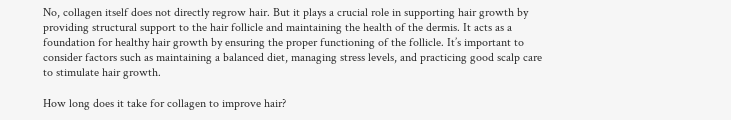No, collagen itself does not directly regrow hair. But it plays a crucial role in supporting hair growth by providing structural support to the hair follicle and maintaining the health of the dermis. It acts as a foundation for healthy hair growth by ensuring the proper functioning of the follicle. It’s important to consider factors such as maintaining a balanced diet, managing stress levels, and practicing good scalp care to stimulate hair growth.

How long does it take for collagen to improve hair?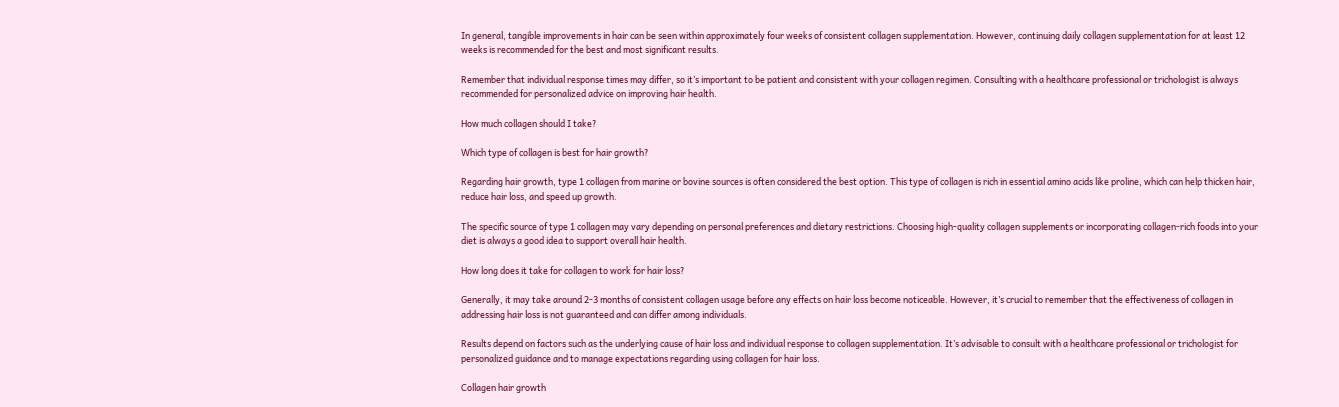In general, tangible improvements in hair can be seen within approximately four weeks of consistent collagen supplementation. However, continuing daily collagen supplementation for at least 12 weeks is recommended for the best and most significant results.

Remember that individual response times may differ, so it’s important to be patient and consistent with your collagen regimen. Consulting with a healthcare professional or trichologist is always recommended for personalized advice on improving hair health.

How much collagen should I take?

Which type of collagen is best for hair growth?

Regarding hair growth, type 1 collagen from marine or bovine sources is often considered the best option. This type of collagen is rich in essential amino acids like proline, which can help thicken hair, reduce hair loss, and speed up growth.

The specific source of type 1 collagen may vary depending on personal preferences and dietary restrictions. Choosing high-quality collagen supplements or incorporating collagen-rich foods into your diet is always a good idea to support overall hair health.

How long does it take for collagen to work for hair loss?

Generally, it may take around 2-3 months of consistent collagen usage before any effects on hair loss become noticeable. However, it’s crucial to remember that the effectiveness of collagen in addressing hair loss is not guaranteed and can differ among individuals.

Results depend on factors such as the underlying cause of hair loss and individual response to collagen supplementation. It’s advisable to consult with a healthcare professional or trichologist for personalized guidance and to manage expectations regarding using collagen for hair loss.

Collagen hair growth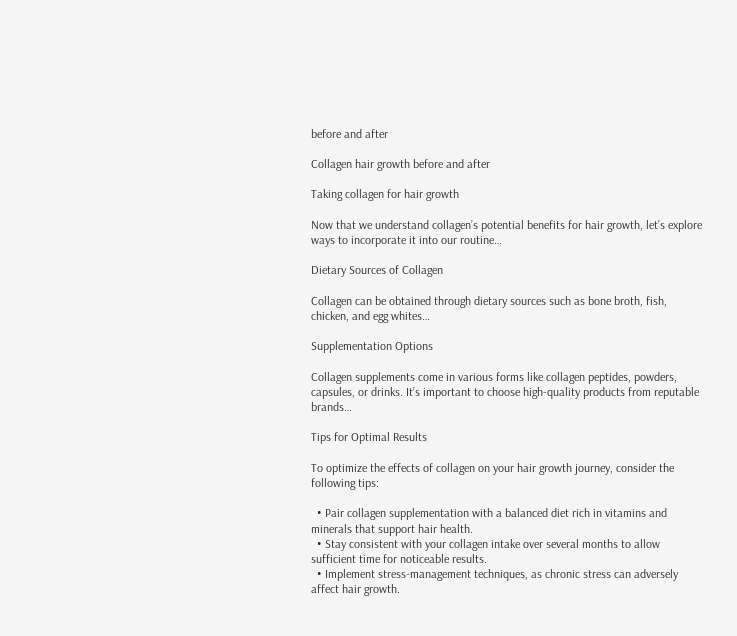before and after

Collagen hair growth before and after

Taking collagen for hair growth

Now that we understand collagen’s potential benefits for hair growth, let’s explore ways to incorporate it into our routine…

Dietary Sources of Collagen

Collagen can be obtained through dietary sources such as bone broth, fish, chicken, and egg whites…

Supplementation Options

Collagen supplements come in various forms like collagen peptides, powders, capsules, or drinks. It’s important to choose high-quality products from reputable brands…

Tips for Optimal Results

To optimize the effects of collagen on your hair growth journey, consider the following tips:

  • Pair collagen supplementation with a balanced diet rich in vitamins and minerals that support hair health.
  • Stay consistent with your collagen intake over several months to allow sufficient time for noticeable results.
  • Implement stress-management techniques, as chronic stress can adversely affect hair growth.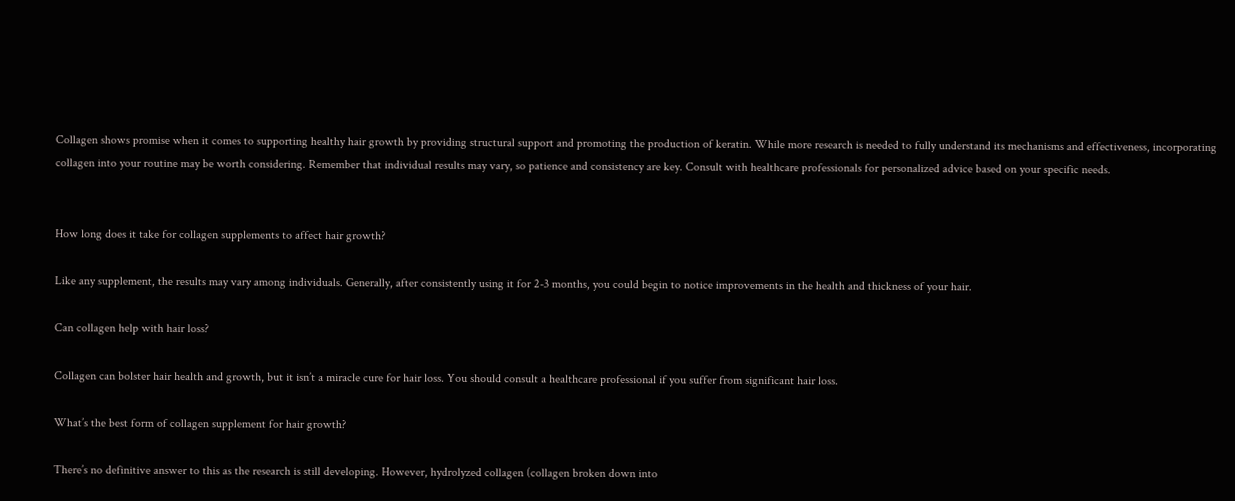Collagen shows promise when it comes to supporting healthy hair growth by providing structural support and promoting the production of keratin. While more research is needed to fully understand its mechanisms and effectiveness, incorporating collagen into your routine may be worth considering. Remember that individual results may vary, so patience and consistency are key. Consult with healthcare professionals for personalized advice based on your specific needs.


How long does it take for collagen supplements to affect hair growth?

Like any supplement, the results may vary among individuals. Generally, after consistently using it for 2-3 months, you could begin to notice improvements in the health and thickness of your hair.

Can collagen help with hair loss?

Collagen can bolster hair health and growth, but it isn’t a miracle cure for hair loss. You should consult a healthcare professional if you suffer from significant hair loss.

What’s the best form of collagen supplement for hair growth?

There’s no definitive answer to this as the research is still developing. However, hydrolyzed collagen (collagen broken down into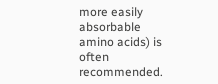more easily absorbable amino acids) is often recommended.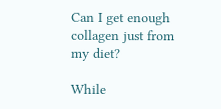Can I get enough collagen just from my diet?

While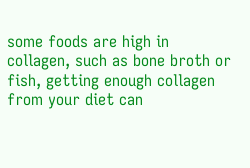some foods are high in collagen, such as bone broth or fish, getting enough collagen from your diet can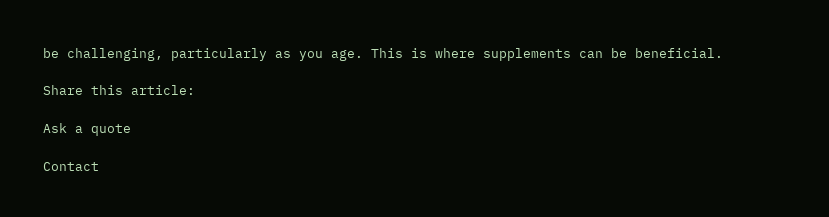be challenging, particularly as you age. This is where supplements can be beneficial.

Share this article:

Ask a quote

Contact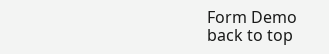Form Demo
back to top